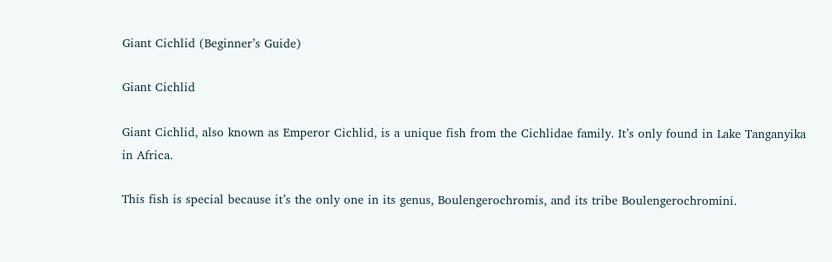Giant Cichlid (Beginner’s Guide)

Giant Cichlid

Giant Cichlid, also known as Emperor Cichlid, is a unique fish from the Cichlidae family. It’s only found in Lake Tanganyika in Africa.

This fish is special because it’s the only one in its genus, Boulengerochromis, and its tribe Boulengerochromini.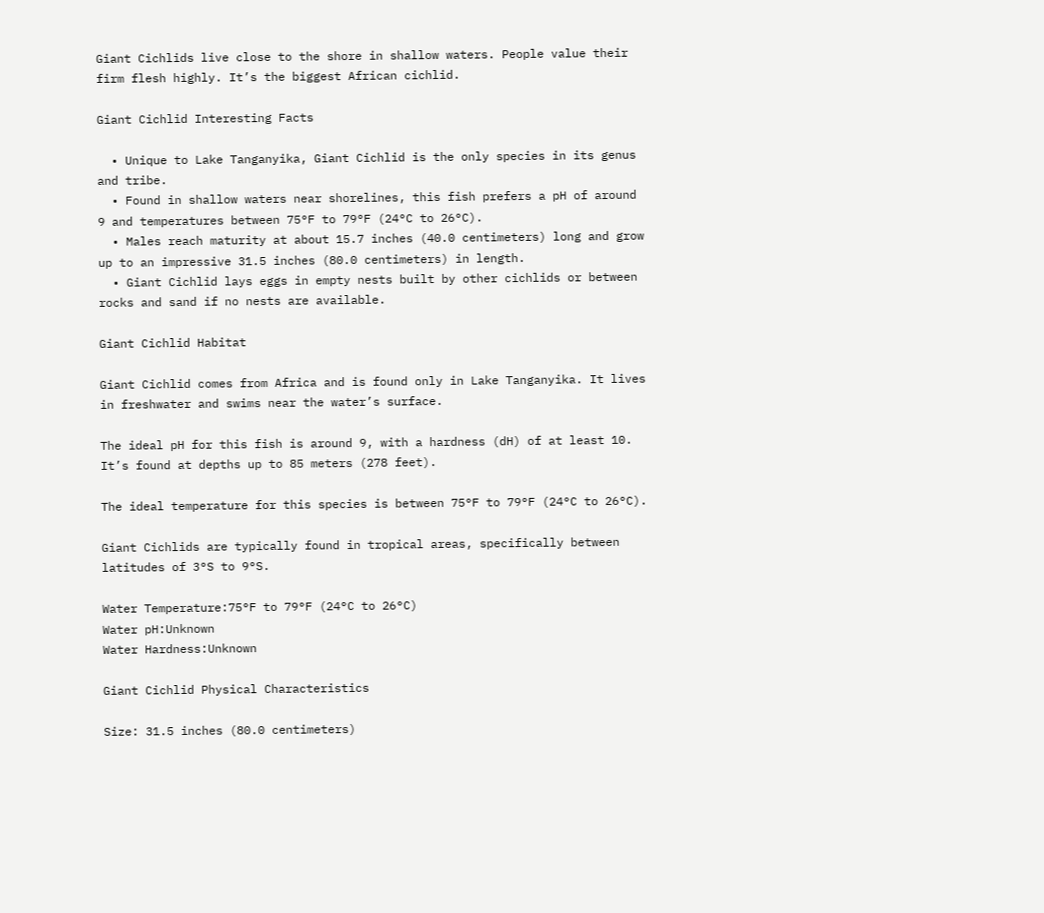Giant Cichlids live close to the shore in shallow waters. People value their firm flesh highly. It’s the biggest African cichlid.

Giant Cichlid Interesting Facts

  • Unique to Lake Tanganyika, Giant Cichlid is the only species in its genus and tribe.
  • Found in shallow waters near shorelines, this fish prefers a pH of around 9 and temperatures between 75°F to 79°F (24°C to 26°C).
  • Males reach maturity at about 15.7 inches (40.0 centimeters) long and grow up to an impressive 31.5 inches (80.0 centimeters) in length.
  • Giant Cichlid lays eggs in empty nests built by other cichlids or between rocks and sand if no nests are available.

Giant Cichlid Habitat

Giant Cichlid comes from Africa and is found only in Lake Tanganyika. It lives in freshwater and swims near the water’s surface.

The ideal pH for this fish is around 9, with a hardness (dH) of at least 10. It’s found at depths up to 85 meters (278 feet).

The ideal temperature for this species is between 75°F to 79°F (24°C to 26°C).

Giant Cichlids are typically found in tropical areas, specifically between latitudes of 3°S to 9°S.

Water Temperature:75°F to 79°F (24°C to 26°C)
Water pH:Unknown
Water Hardness:Unknown

Giant Cichlid Physical Characteristics

Size: 31.5 inches (80.0 centimeters)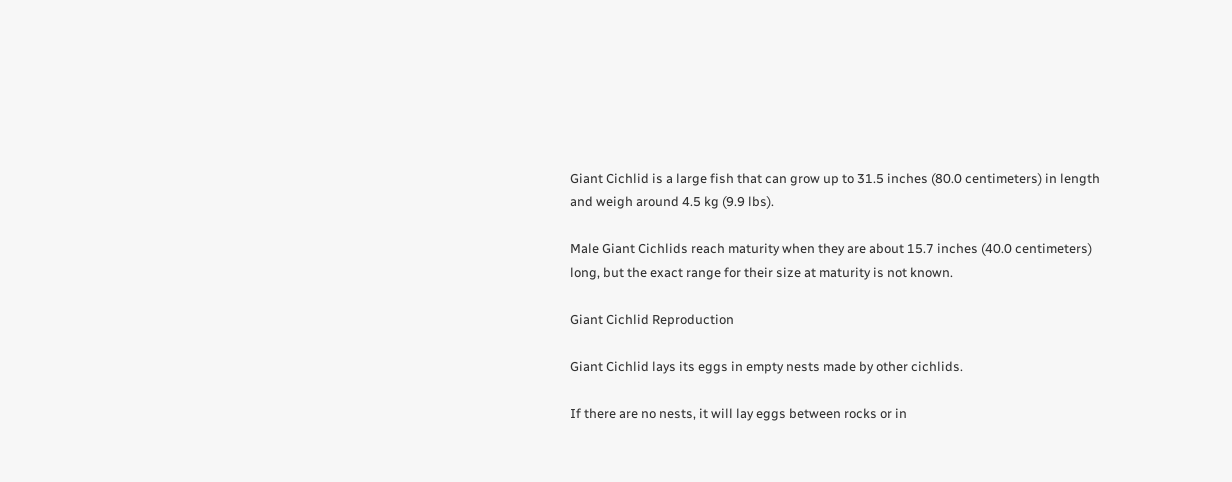Giant Cichlid is a large fish that can grow up to 31.5 inches (80.0 centimeters) in length and weigh around 4.5 kg (9.9 lbs).

Male Giant Cichlids reach maturity when they are about 15.7 inches (40.0 centimeters) long, but the exact range for their size at maturity is not known.

Giant Cichlid Reproduction

Giant Cichlid lays its eggs in empty nests made by other cichlids.

If there are no nests, it will lay eggs between rocks or in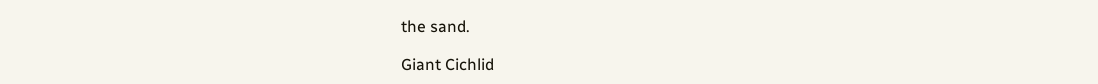the sand.

Giant Cichlid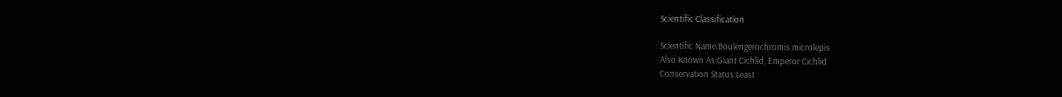Scientific Classification

Scientific Name:Boulengerochromis microlepis
Also Known As:Giant Cichlid, Emperor Cichlid
Conservation Status:Least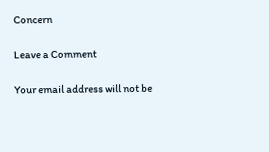Concern

Leave a Comment

Your email address will not be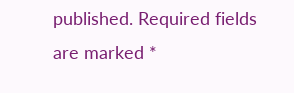published. Required fields are marked *